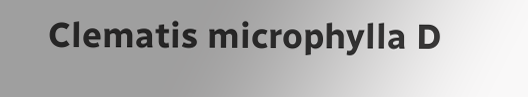Clematis microphylla D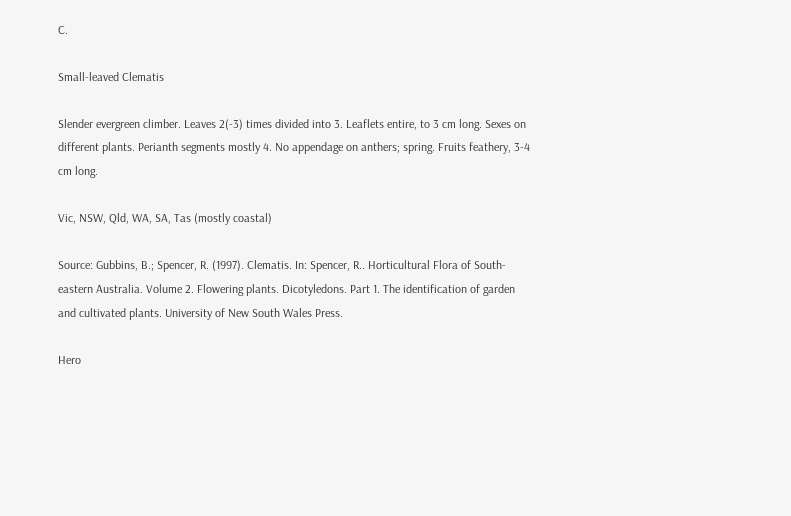C.

Small-leaved Clematis

Slender evergreen climber. Leaves 2(-3) times divided into 3. Leaflets entire, to 3 cm long. Sexes on different plants. Perianth segments mostly 4. No appendage on anthers; spring. Fruits feathery, 3-4 cm long.

Vic, NSW, Qld, WA, SA, Tas (mostly coastal)

Source: Gubbins, B.; Spencer, R. (1997). Clematis. In: Spencer, R.. Horticultural Flora of South-eastern Australia. Volume 2. Flowering plants. Dicotyledons. Part 1. The identification of garden and cultivated plants. University of New South Wales Press.

Hero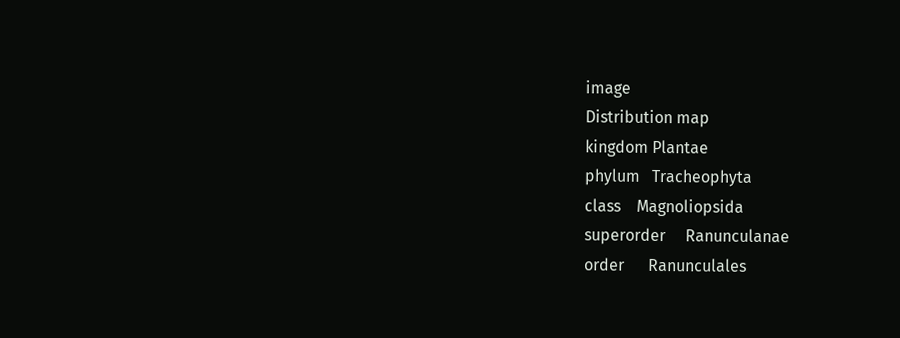image
Distribution map
kingdom Plantae
phylum   Tracheophyta
class    Magnoliopsida
superorder     Ranunculanae
order      Ranunculales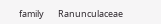family       Ranunculaceae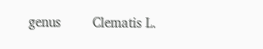genus        Clematis L.